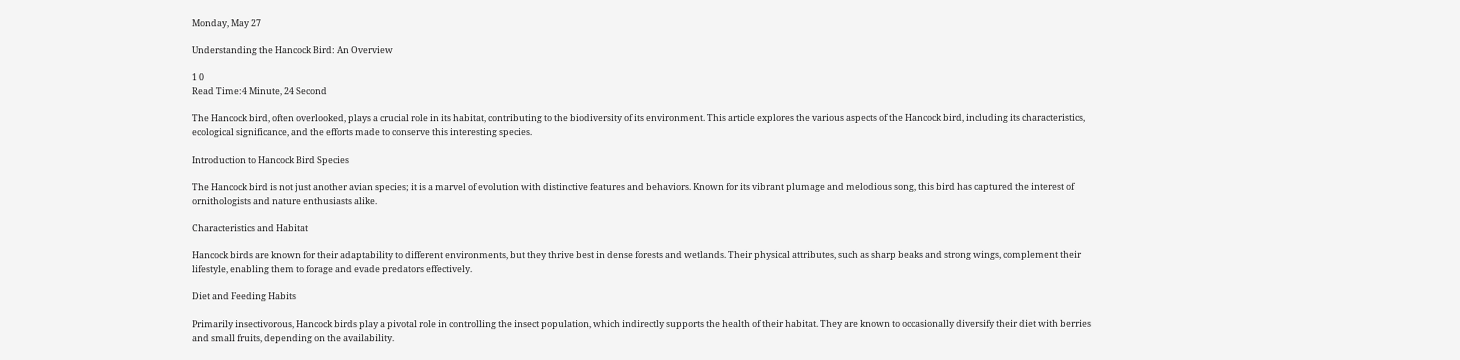Monday, May 27

Understanding the Hancock Bird: An Overview

1 0
Read Time:4 Minute, 24 Second

The Hancock bird, often overlooked, plays a crucial role in its habitat, contributing to the biodiversity of its environment. This article explores the various aspects of the Hancock bird, including its characteristics, ecological significance, and the efforts made to conserve this interesting species.

Introduction to Hancock Bird Species

The Hancock bird is not just another avian species; it is a marvel of evolution with distinctive features and behaviors. Known for its vibrant plumage and melodious song, this bird has captured the interest of ornithologists and nature enthusiasts alike.

Characteristics and Habitat

Hancock birds are known for their adaptability to different environments, but they thrive best in dense forests and wetlands. Their physical attributes, such as sharp beaks and strong wings, complement their lifestyle, enabling them to forage and evade predators effectively.

Diet and Feeding Habits

Primarily insectivorous, Hancock birds play a pivotal role in controlling the insect population, which indirectly supports the health of their habitat. They are known to occasionally diversify their diet with berries and small fruits, depending on the availability.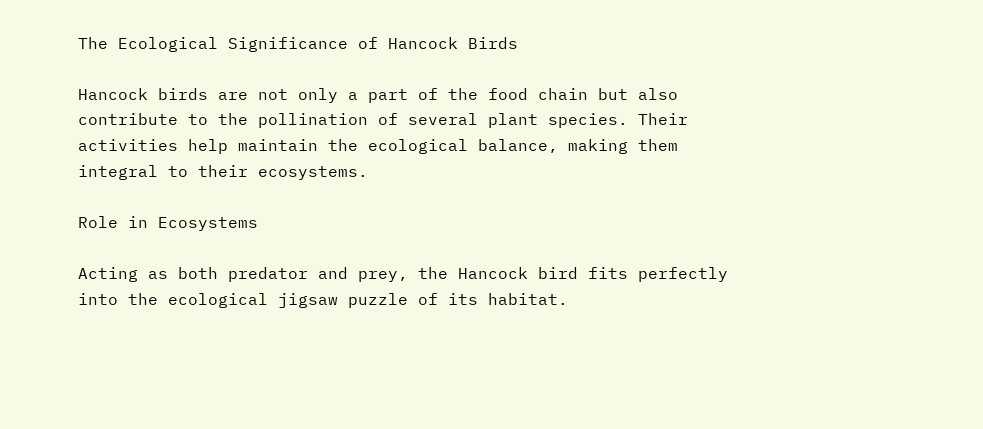The Ecological Significance of Hancock Birds

Hancock birds are not only a part of the food chain but also contribute to the pollination of several plant species. Their activities help maintain the ecological balance, making them integral to their ecosystems.

Role in Ecosystems

Acting as both predator and prey, the Hancock bird fits perfectly into the ecological jigsaw puzzle of its habitat.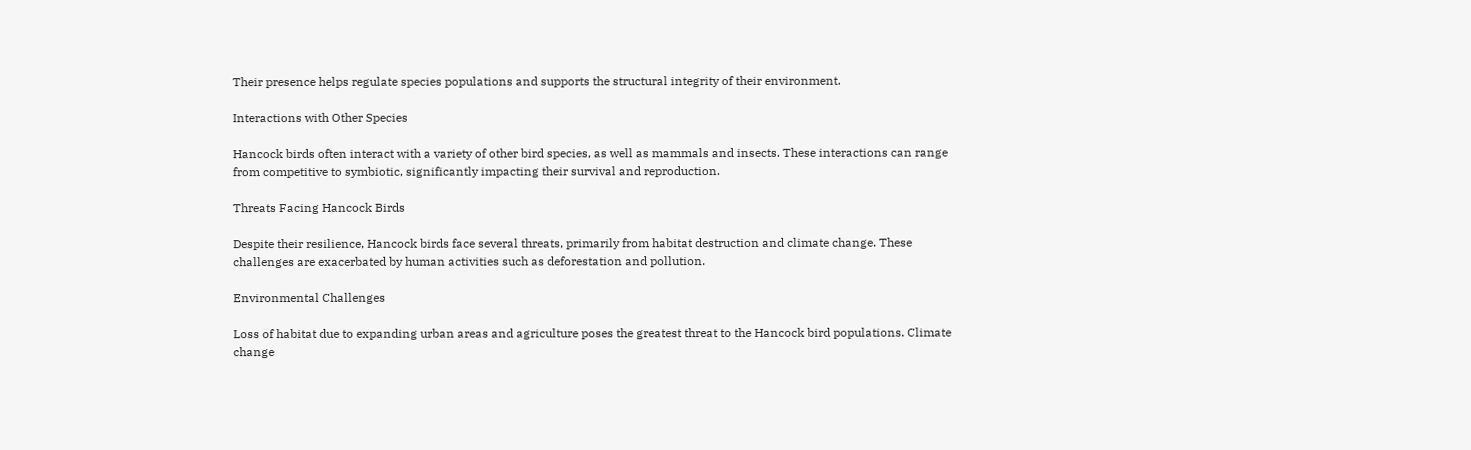Their presence helps regulate species populations and supports the structural integrity of their environment.

Interactions with Other Species

Hancock birds often interact with a variety of other bird species, as well as mammals and insects. These interactions can range from competitive to symbiotic, significantly impacting their survival and reproduction.

Threats Facing Hancock Birds

Despite their resilience, Hancock birds face several threats, primarily from habitat destruction and climate change. These challenges are exacerbated by human activities such as deforestation and pollution.

Environmental Challenges

Loss of habitat due to expanding urban areas and agriculture poses the greatest threat to the Hancock bird populations. Climate change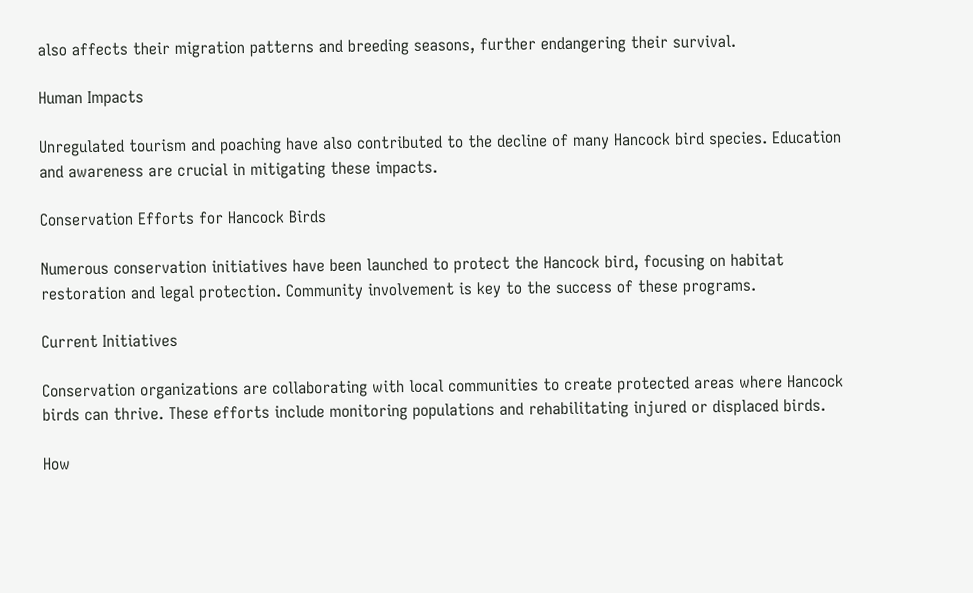also affects their migration patterns and breeding seasons, further endangering their survival.

Human Impacts

Unregulated tourism and poaching have also contributed to the decline of many Hancock bird species. Education and awareness are crucial in mitigating these impacts.

Conservation Efforts for Hancock Birds

Numerous conservation initiatives have been launched to protect the Hancock bird, focusing on habitat restoration and legal protection. Community involvement is key to the success of these programs.

Current Initiatives

Conservation organizations are collaborating with local communities to create protected areas where Hancock birds can thrive. These efforts include monitoring populations and rehabilitating injured or displaced birds.

How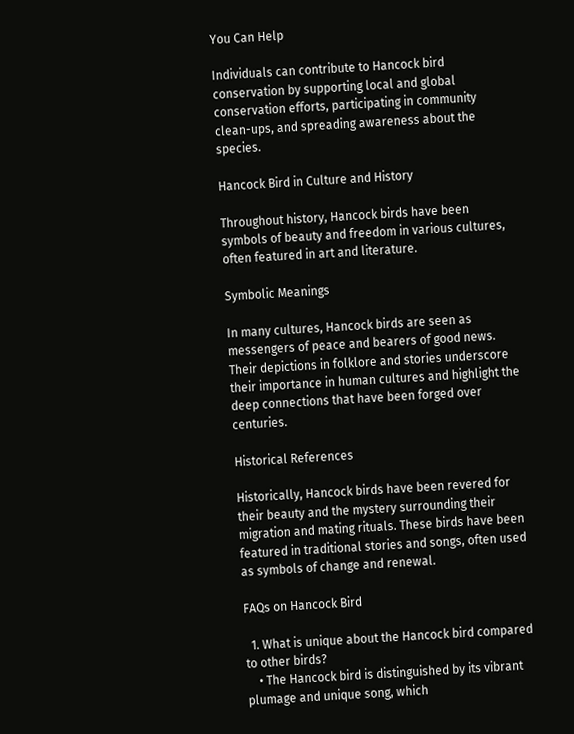You Can Help

Individuals can contribute to Hancock bird conservation by supporting local and global conservation efforts, participating in community clean-ups, and spreading awareness about the species.

Hancock Bird in Culture and History

Throughout history, Hancock birds have been symbols of beauty and freedom in various cultures, often featured in art and literature.

Symbolic Meanings

In many cultures, Hancock birds are seen as messengers of peace and bearers of good news. Their depictions in folklore and stories underscore their importance in human cultures and highlight the deep connections that have been forged over centuries.

Historical References

Historically, Hancock birds have been revered for their beauty and the mystery surrounding their migration and mating rituals. These birds have been featured in traditional stories and songs, often used as symbols of change and renewal.

FAQs on Hancock Bird

  1. What is unique about the Hancock bird compared to other birds?
    • The Hancock bird is distinguished by its vibrant plumage and unique song, which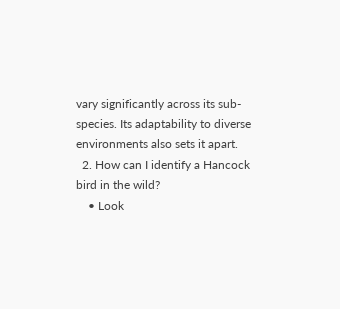vary significantly across its sub-species. Its adaptability to diverse environments also sets it apart.
  2. How can I identify a Hancock bird in the wild?
    • Look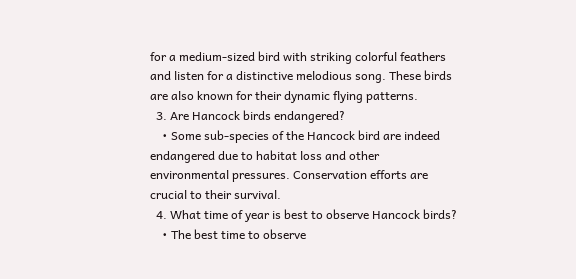for a medium-sized bird with striking colorful feathers and listen for a distinctive melodious song. These birds are also known for their dynamic flying patterns.
  3. Are Hancock birds endangered?
    • Some sub-species of the Hancock bird are indeed endangered due to habitat loss and other environmental pressures. Conservation efforts are crucial to their survival.
  4. What time of year is best to observe Hancock birds?
    • The best time to observe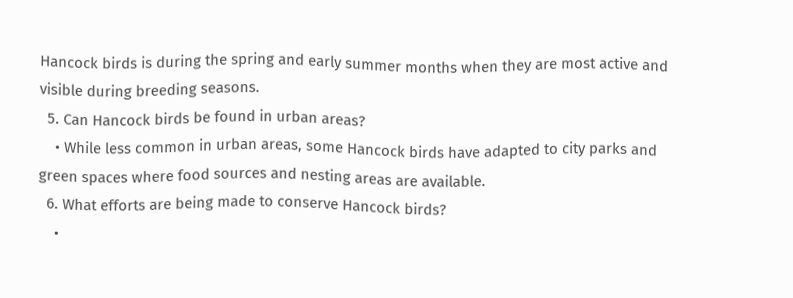Hancock birds is during the spring and early summer months when they are most active and visible during breeding seasons.
  5. Can Hancock birds be found in urban areas?
    • While less common in urban areas, some Hancock birds have adapted to city parks and green spaces where food sources and nesting areas are available.
  6. What efforts are being made to conserve Hancock birds?
    •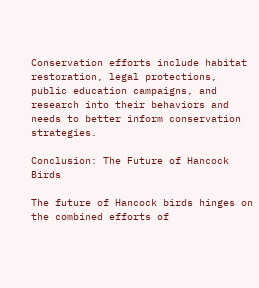Conservation efforts include habitat restoration, legal protections, public education campaigns, and research into their behaviors and needs to better inform conservation strategies.

Conclusion: The Future of Hancock Birds

The future of Hancock birds hinges on the combined efforts of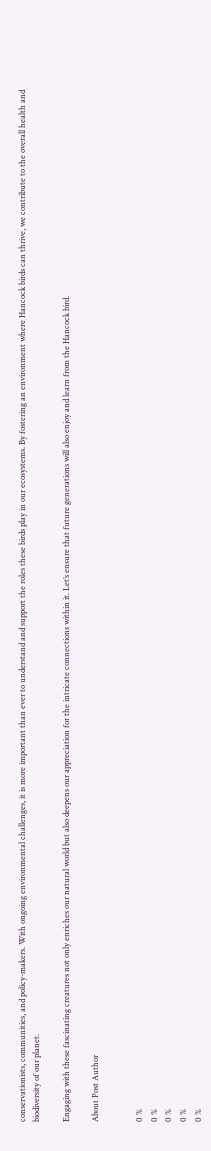conservationists, communities, and policy-makers. With ongoing environmental challenges, it is more important than ever to understand and support the roles these birds play in our ecosystems. By fostering an environment where Hancock birds can thrive, we contribute to the overall health and biodiversity of our planet.

Engaging with these fascinating creatures not only enriches our natural world but also deepens our appreciation for the intricate connections within it. Let’s ensure that future generations will also enjoy and learn from the Hancock bird.

About Post Author


0 %
0 %
0 %
0 %
0 %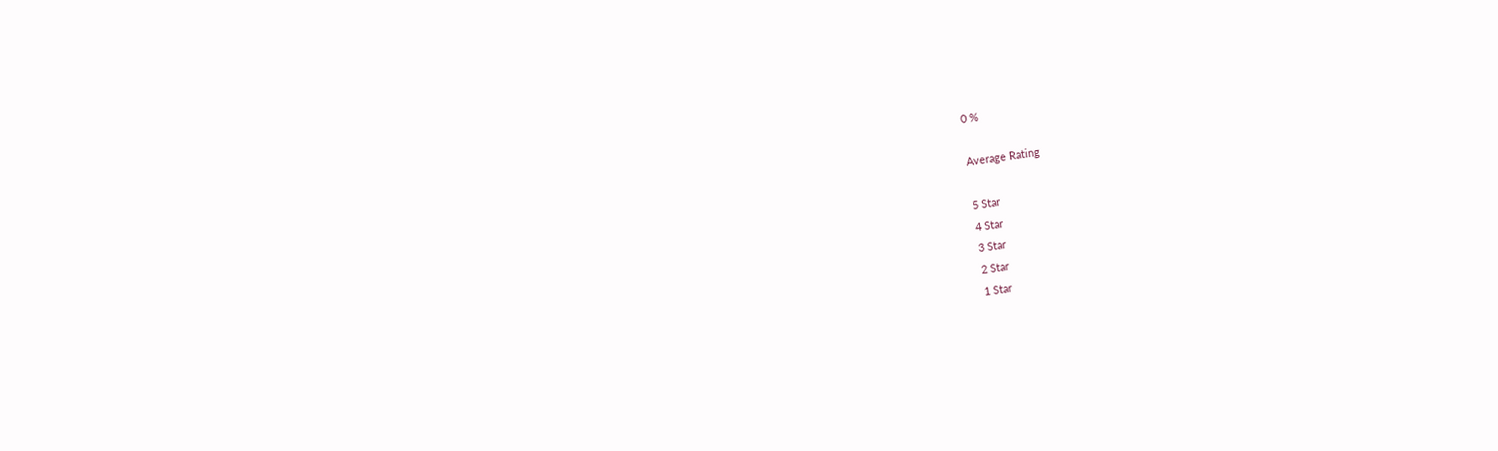0 %

Average Rating

5 Star
4 Star
3 Star
2 Star
1 Star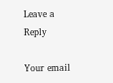Leave a Reply

Your email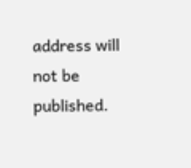address will not be published.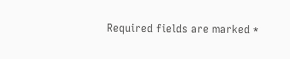Required fields are marked *